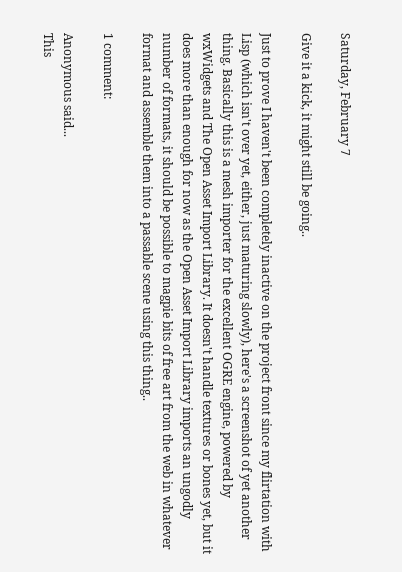Saturday, February 7

Give it a kick, it might still be going..

Just to prove I haven't been completely inactive on the project front since my flirtation with Lisp (which isn't over yet, either, just maturing slowly), here's a screenshot of yet another thing. Basically this is a mesh importer for the excellent OGRE engine, powered by wxWidgets and The Open Asset Import Library. It doesn't handle textures or bones yet, but it does more than enough for now as the Open Asset Import Library imports an ungodly number of formats, it should be possible to magpie bits of free art from the web in whatever format and assemble them into a passable scene using this thing..

1 comment:

Anonymous said...
This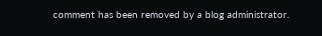comment has been removed by a blog administrator.